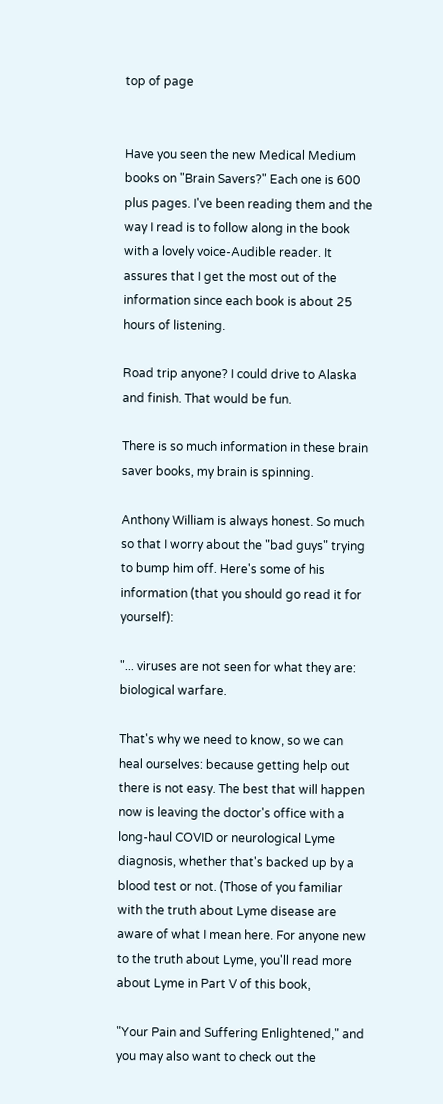top of page


Have you seen the new Medical Medium books on "Brain Savers?" Each one is 600 plus pages. I've been reading them and the way I read is to follow along in the book with a lovely voice-Audible reader. It assures that I get the most out of the information since each book is about 25 hours of listening.

Road trip anyone? I could drive to Alaska and finish. That would be fun.

There is so much information in these brain saver books, my brain is spinning.

Anthony William is always honest. So much so that I worry about the "bad guys" trying to bump him off. Here's some of his information (that you should go read it for yourself):

"... viruses are not seen for what they are: biological warfare.

That's why we need to know, so we can heal ourselves: because getting help out there is not easy. The best that will happen now is leaving the doctor's office with a long-haul COVID or neurological Lyme diagnosis, whether that's backed up by a blood test or not. (Those of you familiar with the truth about Lyme disease are aware of what I mean here. For anyone new to the truth about Lyme, you'll read more about Lyme in Part V of this book,

"Your Pain and Suffering Enlightened," and you may also want to check out the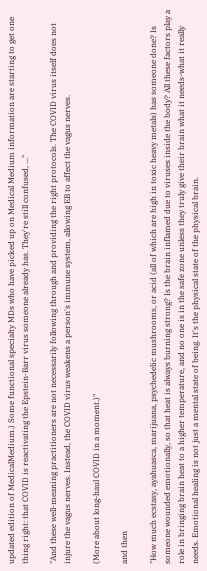updated edition of MedicalMedium.) Some functional specialty MDs who have picked up on Medical Medium information are starting to get one thing right: that COVID is reactivating the Epstein-Barr virus someone already has. They're still confused, ..."

"And these well-meaning practitioners are not necessarily following through and providing the right protocols. The COVID virus itself does not injure the vagus nerves. Instead, the COVID virus weakens a person's immune system, allowing EB to affect the vagus nerves.

(More about long-haul COVID in a moment.)"

and then

"How much ecstasy, ayahuasca, marijuana, psychedelic mushrooms, or acid (all of which are high in toxic heavy metals) has someone done? Is someone wounded emotionally, so that heat is always burning strong? Is the brain inflamed due to viruses inside the body? All these factors play a role in bringing brain heat to a higher temperature, and no one is in the safe zone unless they truly give their brain what it needs-what it really needs. Emotional healing is not just a mental state of being. It's the physical state of the physical brain.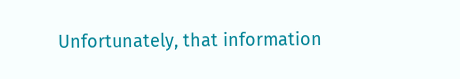Unfortunately, that information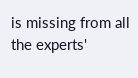is missing from all the experts'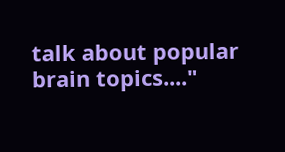talk about popular brain topics...."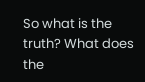So what is the truth? What does the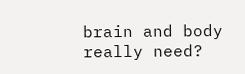brain and body really need?